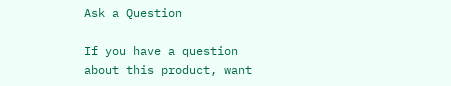Ask a Question

If you have a question about this product, want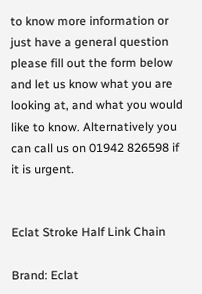to know more information or just have a general question please fill out the form below and let us know what you are looking at, and what you would like to know. Alternatively you can call us on 01942 826598 if it is urgent.


Eclat Stroke Half Link Chain

Brand: Eclat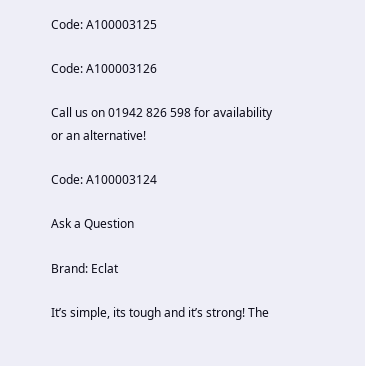Code: A100003125

Code: A100003126

Call us on 01942 826 598 for availability or an alternative!

Code: A100003124

Ask a Question

Brand: Eclat

It’s simple, its tough and it’s strong! The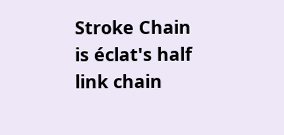Stroke Chain is éclat's half link chain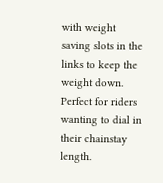with weight saving slots in the links to keep the weight down. Perfect for riders wanting to dial in their chainstay length.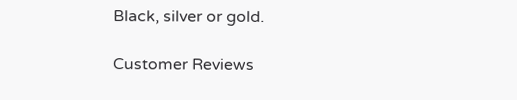Black, silver or gold.

Customer Reviews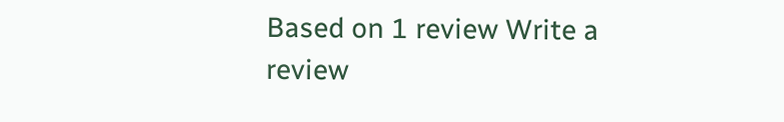Based on 1 review Write a review